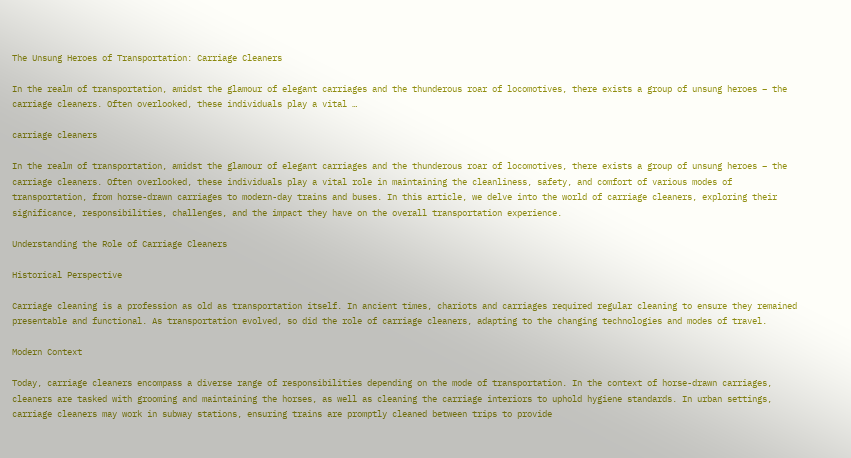The Unsung Heroes of Transportation: Carriage Cleaners

In the realm of transportation, amidst the glamour of elegant carriages and the thunderous roar of locomotives, there exists a group of unsung heroes – the carriage cleaners. Often overlooked, these individuals play a vital …

carriage cleaners

In the realm of transportation, amidst the glamour of elegant carriages and the thunderous roar of locomotives, there exists a group of unsung heroes – the carriage cleaners. Often overlooked, these individuals play a vital role in maintaining the cleanliness, safety, and comfort of various modes of transportation, from horse-drawn carriages to modern-day trains and buses. In this article, we delve into the world of carriage cleaners, exploring their significance, responsibilities, challenges, and the impact they have on the overall transportation experience.

Understanding the Role of Carriage Cleaners

Historical Perspective

Carriage cleaning is a profession as old as transportation itself. In ancient times, chariots and carriages required regular cleaning to ensure they remained presentable and functional. As transportation evolved, so did the role of carriage cleaners, adapting to the changing technologies and modes of travel.

Modern Context

Today, carriage cleaners encompass a diverse range of responsibilities depending on the mode of transportation. In the context of horse-drawn carriages, cleaners are tasked with grooming and maintaining the horses, as well as cleaning the carriage interiors to uphold hygiene standards. In urban settings, carriage cleaners may work in subway stations, ensuring trains are promptly cleaned between trips to provide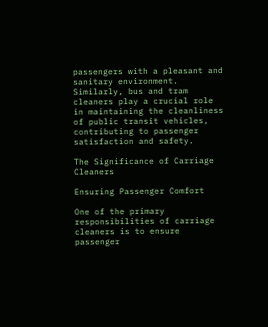passengers with a pleasant and sanitary environment. Similarly, bus and tram cleaners play a crucial role in maintaining the cleanliness of public transit vehicles, contributing to passenger satisfaction and safety.

The Significance of Carriage Cleaners

Ensuring Passenger Comfort

One of the primary responsibilities of carriage cleaners is to ensure passenger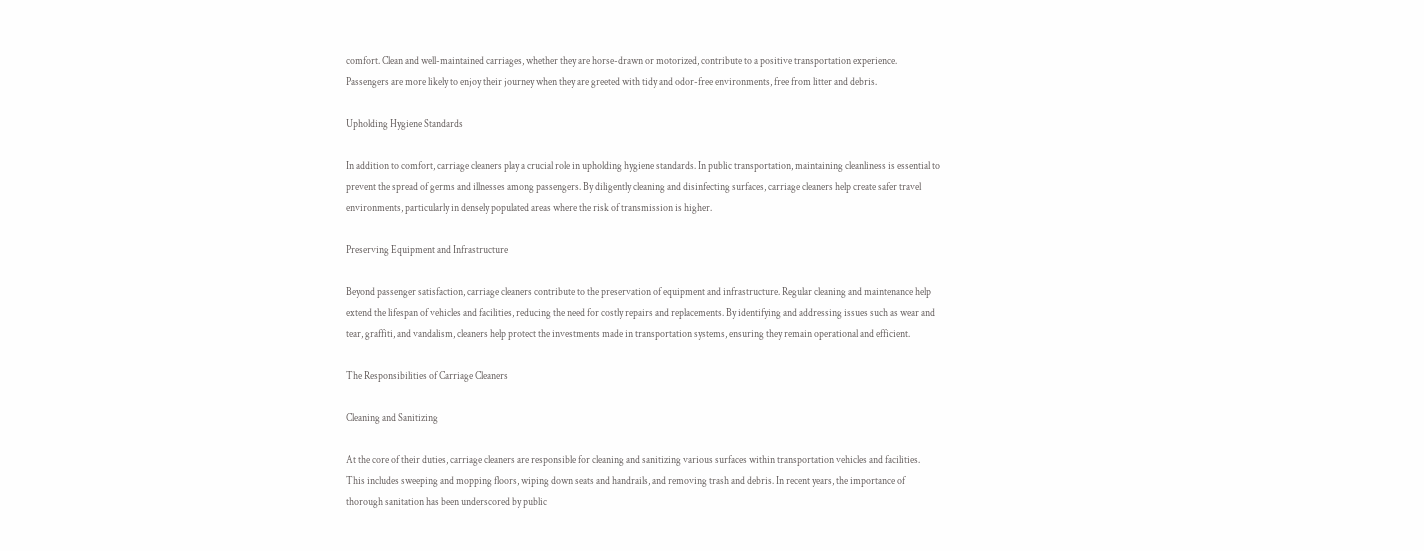comfort. Clean and well-maintained carriages, whether they are horse-drawn or motorized, contribute to a positive transportation experience. Passengers are more likely to enjoy their journey when they are greeted with tidy and odor-free environments, free from litter and debris.

Upholding Hygiene Standards

In addition to comfort, carriage cleaners play a crucial role in upholding hygiene standards. In public transportation, maintaining cleanliness is essential to prevent the spread of germs and illnesses among passengers. By diligently cleaning and disinfecting surfaces, carriage cleaners help create safer travel environments, particularly in densely populated areas where the risk of transmission is higher.

Preserving Equipment and Infrastructure

Beyond passenger satisfaction, carriage cleaners contribute to the preservation of equipment and infrastructure. Regular cleaning and maintenance help extend the lifespan of vehicles and facilities, reducing the need for costly repairs and replacements. By identifying and addressing issues such as wear and tear, graffiti, and vandalism, cleaners help protect the investments made in transportation systems, ensuring they remain operational and efficient.

The Responsibilities of Carriage Cleaners

Cleaning and Sanitizing

At the core of their duties, carriage cleaners are responsible for cleaning and sanitizing various surfaces within transportation vehicles and facilities. This includes sweeping and mopping floors, wiping down seats and handrails, and removing trash and debris. In recent years, the importance of thorough sanitation has been underscored by public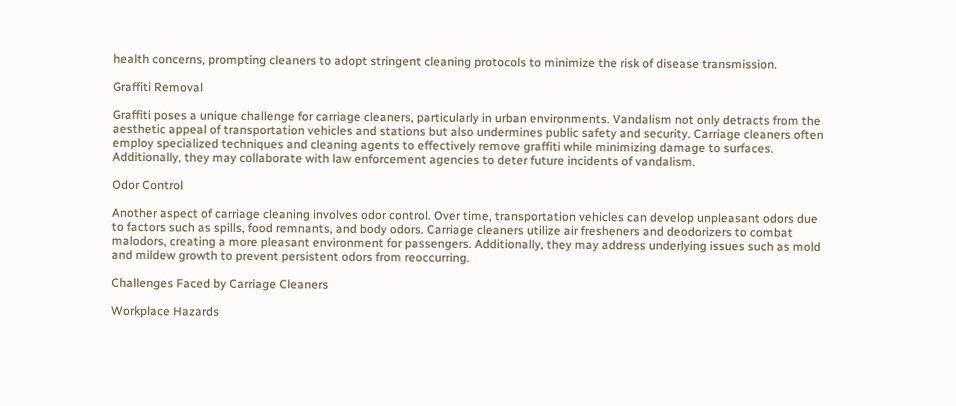health concerns, prompting cleaners to adopt stringent cleaning protocols to minimize the risk of disease transmission.

Graffiti Removal

Graffiti poses a unique challenge for carriage cleaners, particularly in urban environments. Vandalism not only detracts from the aesthetic appeal of transportation vehicles and stations but also undermines public safety and security. Carriage cleaners often employ specialized techniques and cleaning agents to effectively remove graffiti while minimizing damage to surfaces. Additionally, they may collaborate with law enforcement agencies to deter future incidents of vandalism.

Odor Control

Another aspect of carriage cleaning involves odor control. Over time, transportation vehicles can develop unpleasant odors due to factors such as spills, food remnants, and body odors. Carriage cleaners utilize air fresheners and deodorizers to combat malodors, creating a more pleasant environment for passengers. Additionally, they may address underlying issues such as mold and mildew growth to prevent persistent odors from reoccurring.

Challenges Faced by Carriage Cleaners

Workplace Hazards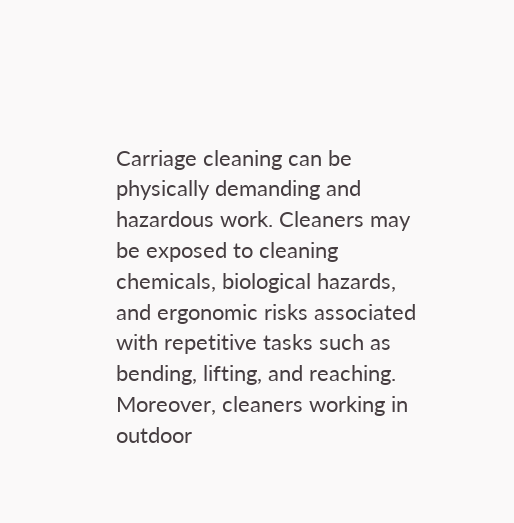Carriage cleaning can be physically demanding and hazardous work. Cleaners may be exposed to cleaning chemicals, biological hazards, and ergonomic risks associated with repetitive tasks such as bending, lifting, and reaching. Moreover, cleaners working in outdoor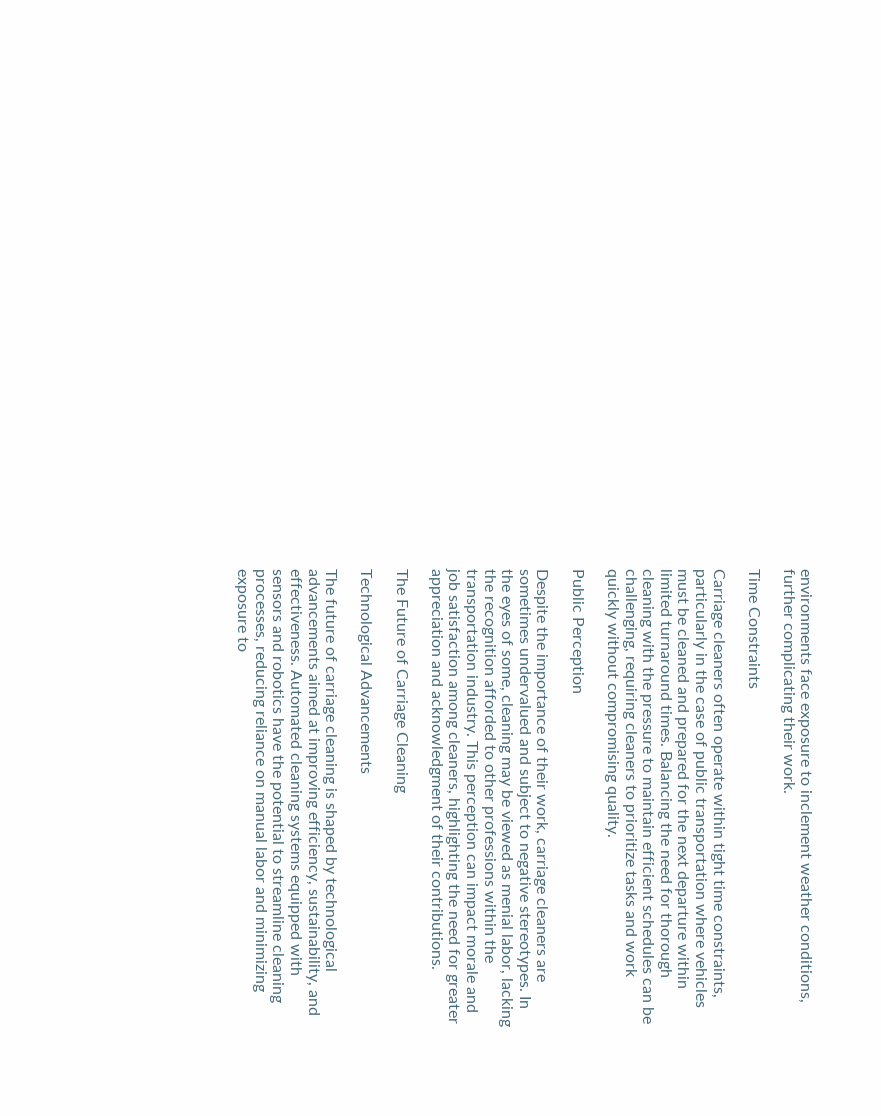environments face exposure to inclement weather conditions, further complicating their work.

Time Constraints

Carriage cleaners often operate within tight time constraints, particularly in the case of public transportation where vehicles must be cleaned and prepared for the next departure within limited turnaround times. Balancing the need for thorough cleaning with the pressure to maintain efficient schedules can be challenging, requiring cleaners to prioritize tasks and work quickly without compromising quality.

Public Perception

Despite the importance of their work, carriage cleaners are sometimes undervalued and subject to negative stereotypes. In the eyes of some, cleaning may be viewed as menial labor, lacking the recognition afforded to other professions within the transportation industry. This perception can impact morale and job satisfaction among cleaners, highlighting the need for greater appreciation and acknowledgment of their contributions.

The Future of Carriage Cleaning

Technological Advancements

The future of carriage cleaning is shaped by technological advancements aimed at improving efficiency, sustainability, and effectiveness. Automated cleaning systems equipped with sensors and robotics have the potential to streamline cleaning processes, reducing reliance on manual labor and minimizing exposure to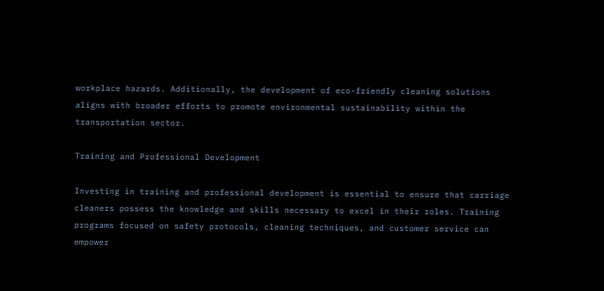workplace hazards. Additionally, the development of eco-friendly cleaning solutions aligns with broader efforts to promote environmental sustainability within the transportation sector.

Training and Professional Development

Investing in training and professional development is essential to ensure that carriage cleaners possess the knowledge and skills necessary to excel in their roles. Training programs focused on safety protocols, cleaning techniques, and customer service can empower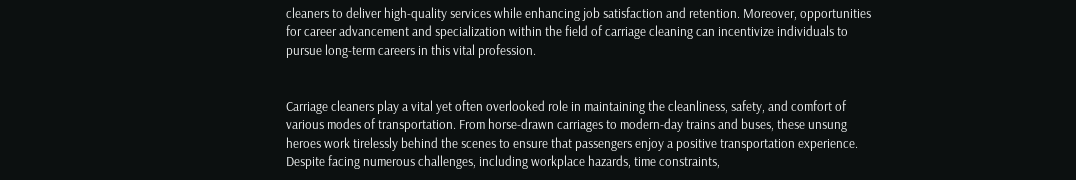cleaners to deliver high-quality services while enhancing job satisfaction and retention. Moreover, opportunities for career advancement and specialization within the field of carriage cleaning can incentivize individuals to pursue long-term careers in this vital profession.


Carriage cleaners play a vital yet often overlooked role in maintaining the cleanliness, safety, and comfort of various modes of transportation. From horse-drawn carriages to modern-day trains and buses, these unsung heroes work tirelessly behind the scenes to ensure that passengers enjoy a positive transportation experience. Despite facing numerous challenges, including workplace hazards, time constraints,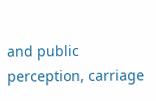and public perception, carriage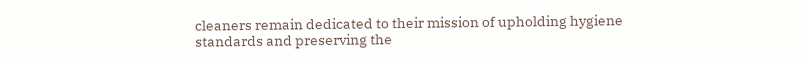cleaners remain dedicated to their mission of upholding hygiene standards and preserving the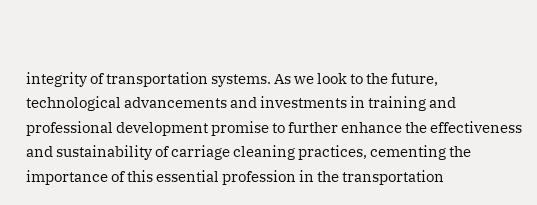integrity of transportation systems. As we look to the future, technological advancements and investments in training and professional development promise to further enhance the effectiveness and sustainability of carriage cleaning practices, cementing the importance of this essential profession in the transportation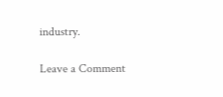industry.

Leave a Comment